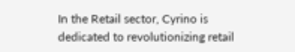In the Retail sector, Cyrino is dedicated to revolutionizing retail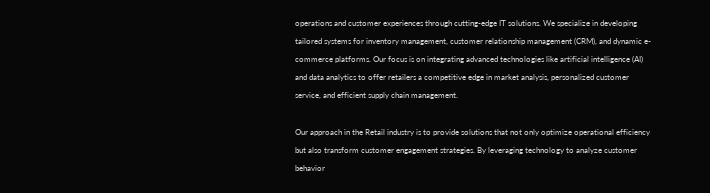operations and customer experiences through cutting-edge IT solutions. We specialize in developing tailored systems for inventory management, customer relationship management (CRM), and dynamic e-commerce platforms. Our focus is on integrating advanced technologies like artificial intelligence (AI) and data analytics to offer retailers a competitive edge in market analysis, personalized customer service, and efficient supply chain management.

Our approach in the Retail industry is to provide solutions that not only optimize operational efficiency but also transform customer engagement strategies. By leveraging technology to analyze customer behavior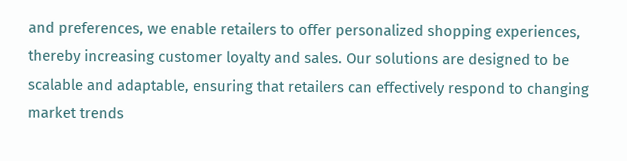and preferences, we enable retailers to offer personalized shopping experiences, thereby increasing customer loyalty and sales. Our solutions are designed to be scalable and adaptable, ensuring that retailers can effectively respond to changing market trends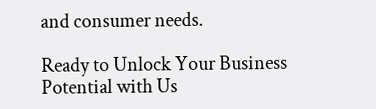and consumer needs.

Ready to Unlock Your Business Potential with Us